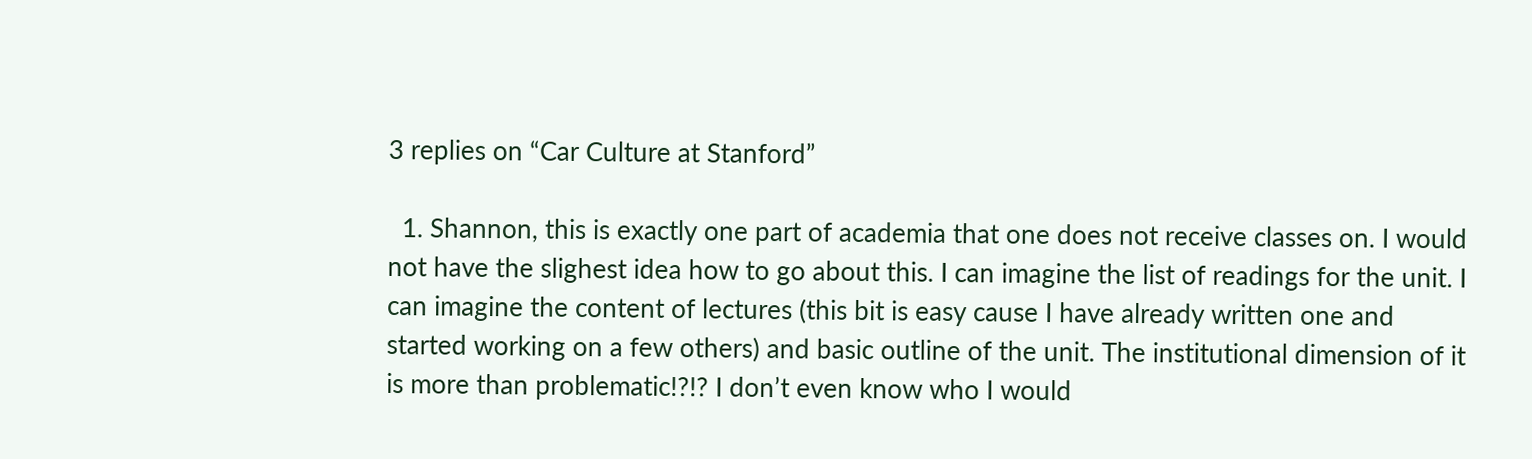3 replies on “Car Culture at Stanford”

  1. Shannon, this is exactly one part of academia that one does not receive classes on. I would not have the slighest idea how to go about this. I can imagine the list of readings for the unit. I can imagine the content of lectures (this bit is easy cause I have already written one and started working on a few others) and basic outline of the unit. The institutional dimension of it is more than problematic!?!? I don’t even know who I would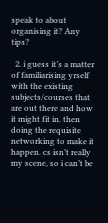speak to about organising it? Any tips?

  2. i guess it’s a matter of familiarising yrself with the existing subjects/courses that are out there and how it might fit in. then doing the requisite networking to make it happen. cs isn’t really my scene, so i can’t be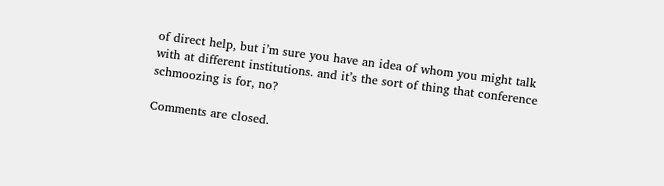of direct help, but i’m sure you have an idea of whom you might talk with at different institutions. and it’s the sort of thing that conference schmoozing is for, no?

Comments are closed.